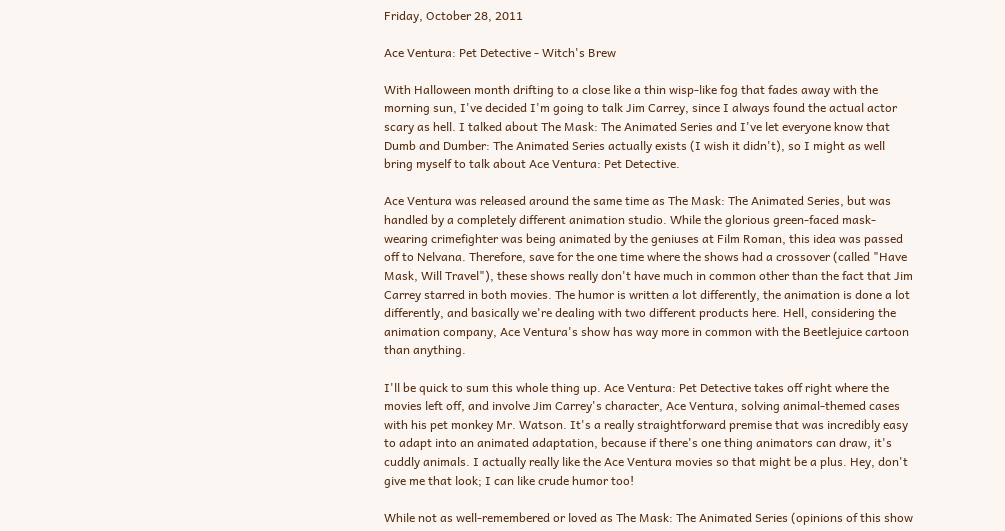Friday, October 28, 2011

Ace Ventura: Pet Detective - Witch's Brew

With Halloween month drifting to a close like a thin wisp-like fog that fades away with the morning sun, I've decided I'm going to talk Jim Carrey, since I always found the actual actor scary as hell. I talked about The Mask: The Animated Series and I've let everyone know that Dumb and Dumber: The Animated Series actually exists (I wish it didn't), so I might as well bring myself to talk about Ace Ventura: Pet Detective.

Ace Ventura was released around the same time as The Mask: The Animated Series, but was handled by a completely different animation studio. While the glorious green-faced mask-wearing crimefighter was being animated by the geniuses at Film Roman, this idea was passed off to Nelvana. Therefore, save for the one time where the shows had a crossover (called "Have Mask, Will Travel"), these shows really don't have much in common other than the fact that Jim Carrey starred in both movies. The humor is written a lot differently, the animation is done a lot differently, and basically we're dealing with two different products here. Hell, considering the animation company, Ace Ventura's show has way more in common with the Beetlejuice cartoon than anything.

I'll be quick to sum this whole thing up. Ace Ventura: Pet Detective takes off right where the movies left off, and involve Jim Carrey's character, Ace Ventura, solving animal-themed cases with his pet monkey Mr. Watson. It's a really straightforward premise that was incredibly easy to adapt into an animated adaptation, because if there's one thing animators can draw, it's cuddly animals. I actually really like the Ace Ventura movies so that might be a plus. Hey, don't give me that look; I can like crude humor too!

While not as well-remembered or loved as The Mask: The Animated Series (opinions of this show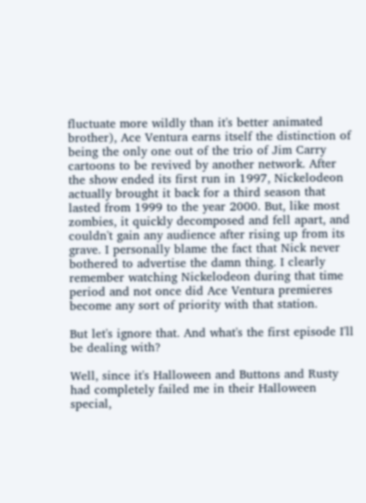fluctuate more wildly than it's better animated brother), Ace Ventura earns itself the distinction of being the only one out of the trio of Jim Carry cartoons to be revived by another network. After the show ended its first run in 1997, Nickelodeon actually brought it back for a third season that lasted from 1999 to the year 2000. But, like most zombies, it quickly decomposed and fell apart, and couldn't gain any audience after rising up from its grave. I personally blame the fact that Nick never bothered to advertise the damn thing. I clearly remember watching Nickelodeon during that time period and not once did Ace Ventura premieres become any sort of priority with that station.

But let's ignore that. And what's the first episode I'll be dealing with?

Well, since it's Halloween and Buttons and Rusty had completely failed me in their Halloween special,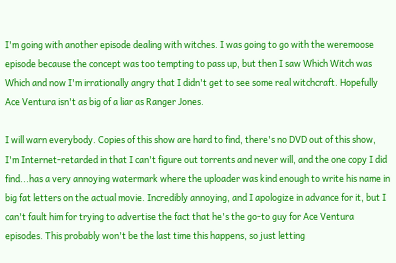I'm going with another episode dealing with witches. I was going to go with the weremoose episode because the concept was too tempting to pass up, but then I saw Which Witch was Which and now I'm irrationally angry that I didn't get to see some real witchcraft. Hopefully Ace Ventura isn't as big of a liar as Ranger Jones.

I will warn everybody. Copies of this show are hard to find, there's no DVD out of this show, I'm Internet-retarded in that I can't figure out torrents and never will, and the one copy I did find...has a very annoying watermark where the uploader was kind enough to write his name in big fat letters on the actual movie. Incredibly annoying, and I apologize in advance for it, but I can't fault him for trying to advertise the fact that he's the go-to guy for Ace Ventura episodes. This probably won't be the last time this happens, so just letting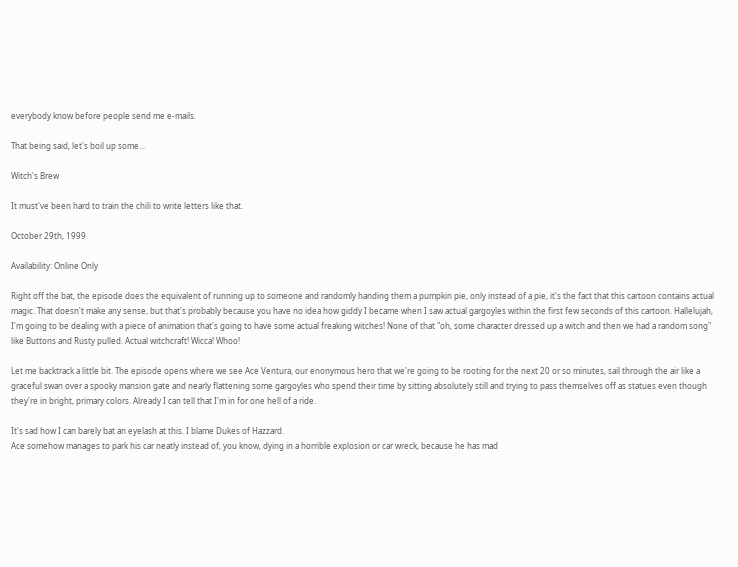everybody know before people send me e-mails.

That being said, let's boil up some...

Witch's Brew

It must've been hard to train the chili to write letters like that.

October 29th, 1999

Availability: Online Only

Right off the bat, the episode does the equivalent of running up to someone and randomly handing them a pumpkin pie, only instead of a pie, it's the fact that this cartoon contains actual magic. That doesn't make any sense, but that's probably because you have no idea how giddy I became when I saw actual gargoyles within the first few seconds of this cartoon. Hallelujah, I'm going to be dealing with a piece of animation that's going to have some actual freaking witches! None of that "oh, some character dressed up a witch and then we had a random song" like Buttons and Rusty pulled. Actual witchcraft! Wicca! Whoo!

Let me backtrack a little bit. The episode opens where we see Ace Ventura, our enonymous hero that we're going to be rooting for the next 20 or so minutes, sail through the air like a graceful swan over a spooky mansion gate and nearly flattening some gargoyles who spend their time by sitting absolutely still and trying to pass themselves off as statues even though they're in bright, primary colors. Already I can tell that I'm in for one hell of a ride.

It's sad how I can barely bat an eyelash at this. I blame Dukes of Hazzard.
Ace somehow manages to park his car neatly instead of, you know, dying in a horrible explosion or car wreck, because he has mad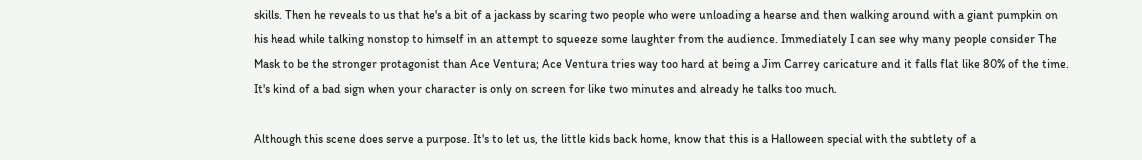skills. Then he reveals to us that he's a bit of a jackass by scaring two people who were unloading a hearse and then walking around with a giant pumpkin on his head while talking nonstop to himself in an attempt to squeeze some laughter from the audience. Immediately I can see why many people consider The Mask to be the stronger protagonist than Ace Ventura; Ace Ventura tries way too hard at being a Jim Carrey caricature and it falls flat like 80% of the time. It's kind of a bad sign when your character is only on screen for like two minutes and already he talks too much.

Although this scene does serve a purpose. It's to let us, the little kids back home, know that this is a Halloween special with the subtlety of a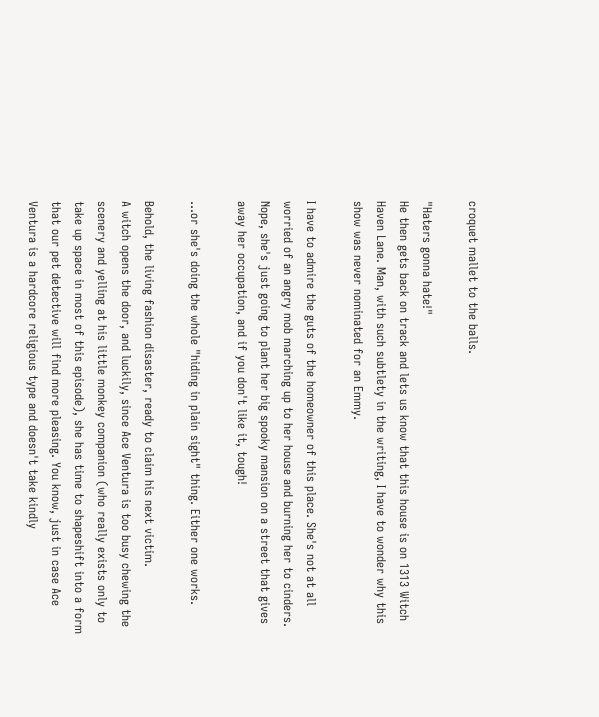croquet mallet to the balls.

"Haters gonna hate!"
He then gets back on track and lets us know that this house is on 1313 Witch Haven Lane. Man, with such subtlety in the writing, I have to wonder why this show was never nominated for an Emmy.

I have to admire the guts of the homeowner of this place. She's not at all worried of an angry mob marching up to her house and burning her to cinders. Nope, she's just going to plant her big spooky mansion on a street that gives away her occupation, and if you don't like it, tough!

...or she's doing the whole "hiding in plain sight" thing. Either one works.

Behold, the living fashion disaster, ready to claim his next victim.
A witch opens the door, and luckily, since Ace Ventura is too busy chewing the scenery and yelling at his little monkey companion (who really exists only to take up space in most of this episode), she has time to shapeshift into a form that our pet detective will find more pleasing. You know, just in case Ace Ventura is a hardcore religious type and doesn't take kindly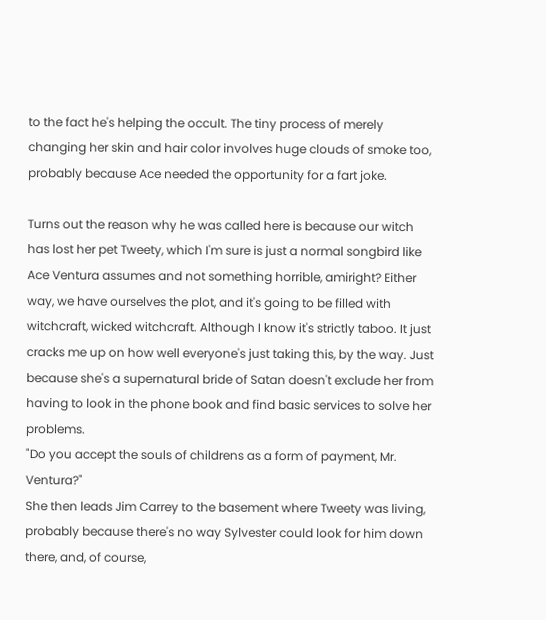to the fact he's helping the occult. The tiny process of merely changing her skin and hair color involves huge clouds of smoke too, probably because Ace needed the opportunity for a fart joke.

Turns out the reason why he was called here is because our witch has lost her pet Tweety, which I'm sure is just a normal songbird like Ace Ventura assumes and not something horrible, amiright? Either way, we have ourselves the plot, and it's going to be filled with witchcraft, wicked witchcraft. Although I know it's strictly taboo. It just cracks me up on how well everyone's just taking this, by the way. Just because she's a supernatural bride of Satan doesn't exclude her from having to look in the phone book and find basic services to solve her problems.
"Do you accept the souls of childrens as a form of payment, Mr. Ventura?"
She then leads Jim Carrey to the basement where Tweety was living, probably because there's no way Sylvester could look for him down there, and, of course,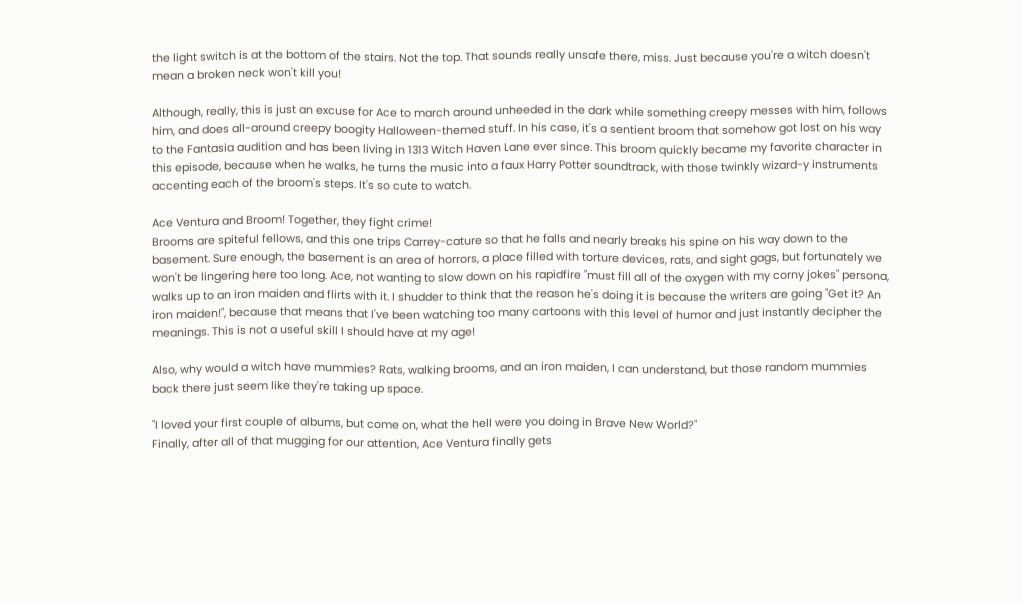the light switch is at the bottom of the stairs. Not the top. That sounds really unsafe there, miss. Just because you're a witch doesn't mean a broken neck won't kill you!

Although, really, this is just an excuse for Ace to march around unheeded in the dark while something creepy messes with him, follows him, and does all-around creepy boogity Halloween-themed stuff. In his case, it's a sentient broom that somehow got lost on his way to the Fantasia audition and has been living in 1313 Witch Haven Lane ever since. This broom quickly became my favorite character in this episode, because when he walks, he turns the music into a faux Harry Potter soundtrack, with those twinkly wizard-y instruments accenting each of the broom's steps. It's so cute to watch.

Ace Ventura and Broom! Together, they fight crime!
Brooms are spiteful fellows, and this one trips Carrey-cature so that he falls and nearly breaks his spine on his way down to the basement. Sure enough, the basement is an area of horrors, a place filled with torture devices, rats, and sight gags, but fortunately we won't be lingering here too long. Ace, not wanting to slow down on his rapidfire "must fill all of the oxygen with my corny jokes" persona, walks up to an iron maiden and flirts with it. I shudder to think that the reason he's doing it is because the writers are going "Get it? An iron maiden!", because that means that I've been watching too many cartoons with this level of humor and just instantly decipher the meanings. This is not a useful skill I should have at my age!

Also, why would a witch have mummies? Rats, walking brooms, and an iron maiden, I can understand, but those random mummies back there just seem like they're taking up space.

"I loved your first couple of albums, but come on, what the hell were you doing in Brave New World?"
Finally, after all of that mugging for our attention, Ace Ventura finally gets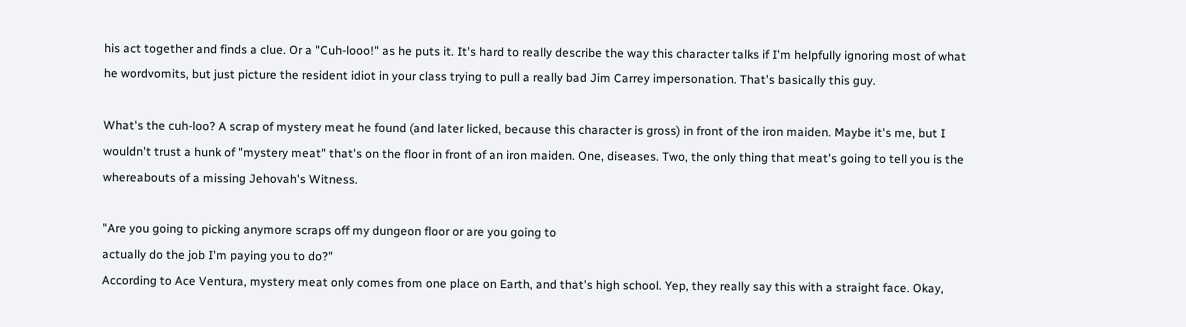his act together and finds a clue. Or a "Cuh-looo!" as he puts it. It's hard to really describe the way this character talks if I'm helpfully ignoring most of what he wordvomits, but just picture the resident idiot in your class trying to pull a really bad Jim Carrey impersonation. That's basically this guy.

What's the cuh-loo? A scrap of mystery meat he found (and later licked, because this character is gross) in front of the iron maiden. Maybe it's me, but I wouldn't trust a hunk of "mystery meat" that's on the floor in front of an iron maiden. One, diseases. Two, the only thing that meat's going to tell you is the whereabouts of a missing Jehovah's Witness.

"Are you going to picking anymore scraps off my dungeon floor or are you going to
actually do the job I'm paying you to do?"
According to Ace Ventura, mystery meat only comes from one place on Earth, and that's high school. Yep, they really say this with a straight face. Okay,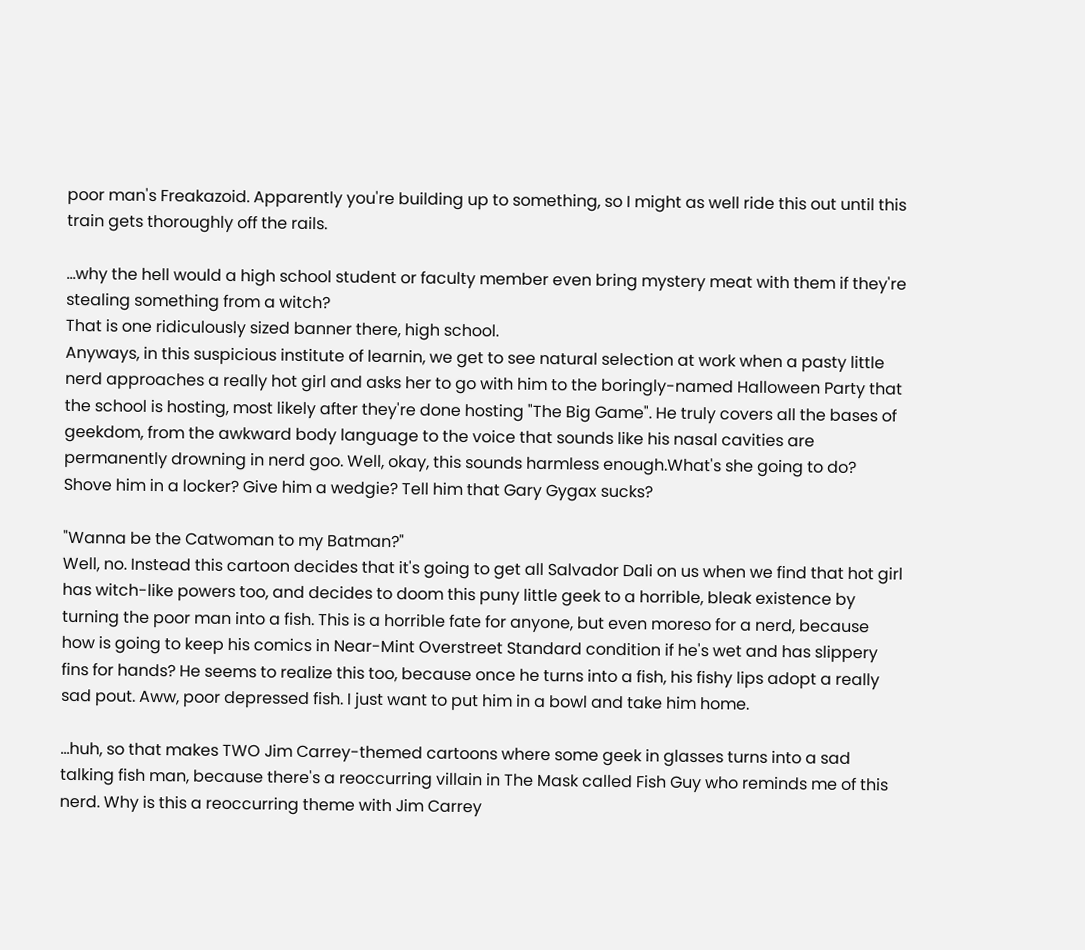poor man's Freakazoid. Apparently you're building up to something, so I might as well ride this out until this train gets thoroughly off the rails.

...why the hell would a high school student or faculty member even bring mystery meat with them if they're stealing something from a witch?
That is one ridiculously sized banner there, high school.
Anyways, in this suspicious institute of learnin, we get to see natural selection at work when a pasty little nerd approaches a really hot girl and asks her to go with him to the boringly-named Halloween Party that the school is hosting, most likely after they're done hosting "The Big Game". He truly covers all the bases of geekdom, from the awkward body language to the voice that sounds like his nasal cavities are permanently drowning in nerd goo. Well, okay, this sounds harmless enough.What's she going to do? Shove him in a locker? Give him a wedgie? Tell him that Gary Gygax sucks?

"Wanna be the Catwoman to my Batman?"
Well, no. Instead this cartoon decides that it's going to get all Salvador Dali on us when we find that hot girl has witch-like powers too, and decides to doom this puny little geek to a horrible, bleak existence by turning the poor man into a fish. This is a horrible fate for anyone, but even moreso for a nerd, because how is going to keep his comics in Near-Mint Overstreet Standard condition if he's wet and has slippery fins for hands? He seems to realize this too, because once he turns into a fish, his fishy lips adopt a really sad pout. Aww, poor depressed fish. I just want to put him in a bowl and take him home.

...huh, so that makes TWO Jim Carrey-themed cartoons where some geek in glasses turns into a sad talking fish man, because there's a reoccurring villain in The Mask called Fish Guy who reminds me of this nerd. Why is this a reoccurring theme with Jim Carrey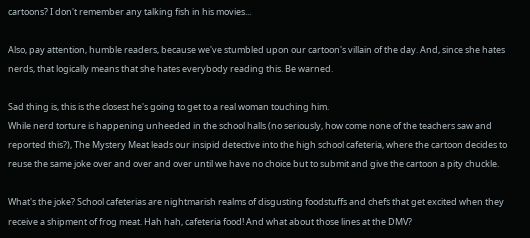cartoons? I don't remember any talking fish in his movies...

Also, pay attention, humble readers, because we've stumbled upon our cartoon's villain of the day. And, since she hates nerds, that logically means that she hates everybody reading this. Be warned.

Sad thing is, this is the closest he's going to get to a real woman touching him.
While nerd torture is happening unheeded in the school halls (no seriously, how come none of the teachers saw and reported this?), The Mystery Meat leads our insipid detective into the high school cafeteria, where the cartoon decides to reuse the same joke over and over and over until we have no choice but to submit and give the cartoon a pity chuckle.

What's the joke? School cafeterias are nightmarish realms of disgusting foodstuffs and chefs that get excited when they receive a shipment of frog meat. Hah hah, cafeteria food! And what about those lines at the DMV?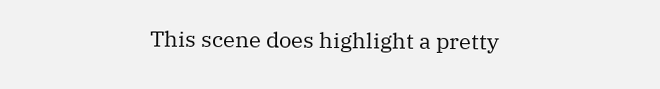This scene does highlight a pretty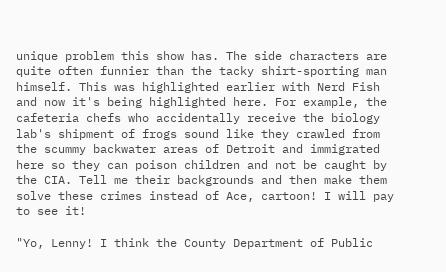unique problem this show has. The side characters are quite often funnier than the tacky shirt-sporting man himself. This was highlighted earlier with Nerd Fish and now it's being highlighted here. For example, the cafeteria chefs who accidentally receive the biology lab's shipment of frogs sound like they crawled from the scummy backwater areas of Detroit and immigrated here so they can poison children and not be caught by the CIA. Tell me their backgrounds and then make them solve these crimes instead of Ace, cartoon! I will pay to see it!

"Yo, Lenny! I think the County Department of Public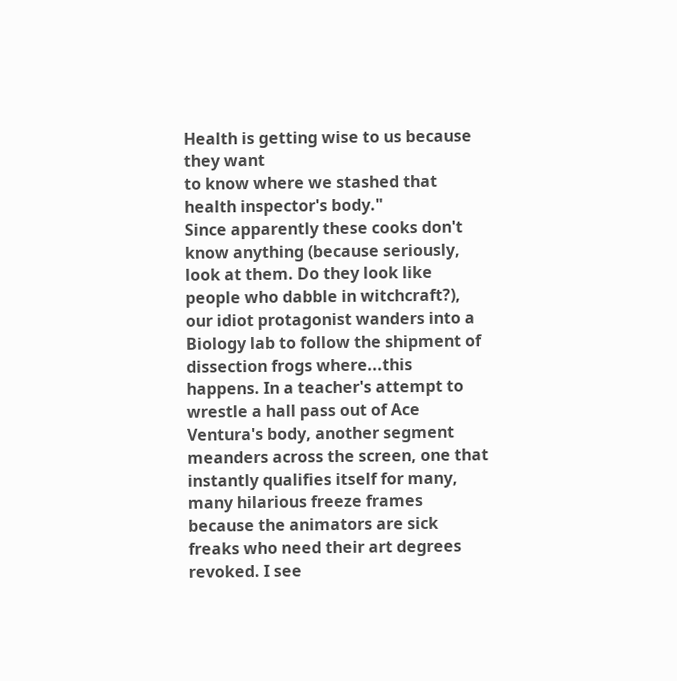Health is getting wise to us because they want
to know where we stashed that health inspector's body."
Since apparently these cooks don't know anything (because seriously, look at them. Do they look like people who dabble in witchcraft?), our idiot protagonist wanders into a Biology lab to follow the shipment of dissection frogs where...this happens. In a teacher's attempt to wrestle a hall pass out of Ace Ventura's body, another segment meanders across the screen, one that instantly qualifies itself for many, many hilarious freeze frames because the animators are sick freaks who need their art degrees revoked. I see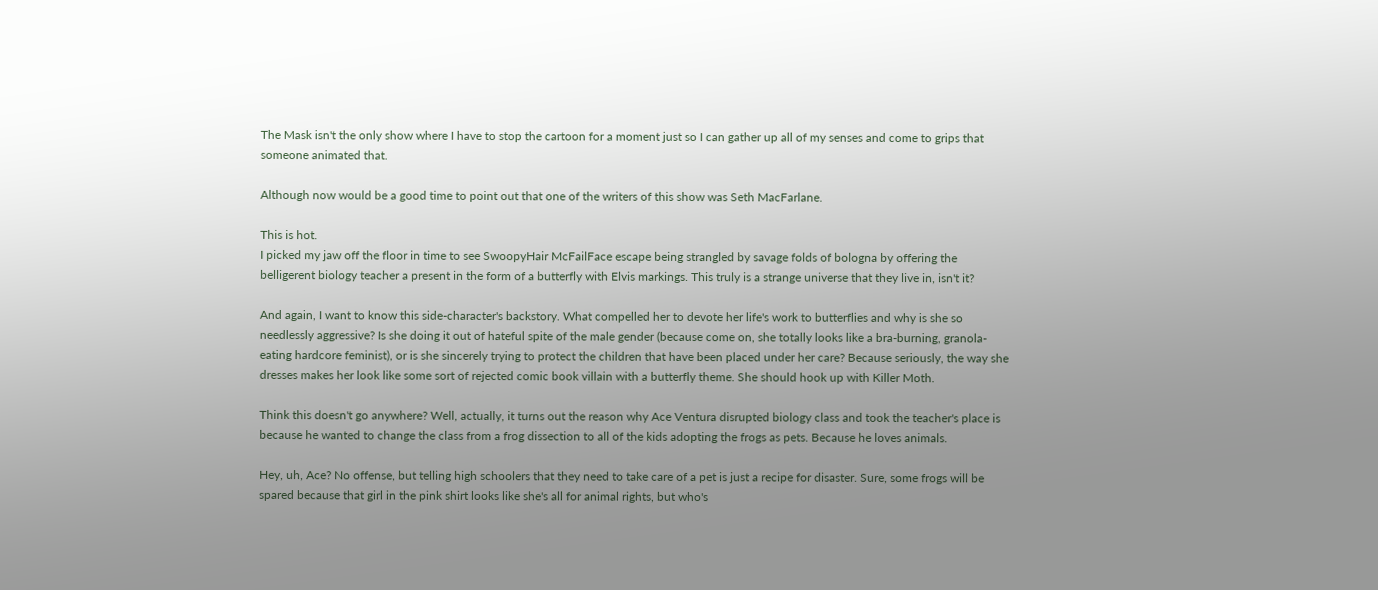The Mask isn't the only show where I have to stop the cartoon for a moment just so I can gather up all of my senses and come to grips that someone animated that.

Although now would be a good time to point out that one of the writers of this show was Seth MacFarlane.

This is hot.
I picked my jaw off the floor in time to see SwoopyHair McFailFace escape being strangled by savage folds of bologna by offering the belligerent biology teacher a present in the form of a butterfly with Elvis markings. This truly is a strange universe that they live in, isn't it?

And again, I want to know this side-character's backstory. What compelled her to devote her life's work to butterflies and why is she so needlessly aggressive? Is she doing it out of hateful spite of the male gender (because come on, she totally looks like a bra-burning, granola-eating hardcore feminist), or is she sincerely trying to protect the children that have been placed under her care? Because seriously, the way she dresses makes her look like some sort of rejected comic book villain with a butterfly theme. She should hook up with Killer Moth.

Think this doesn't go anywhere? Well, actually, it turns out the reason why Ace Ventura disrupted biology class and took the teacher's place is because he wanted to change the class from a frog dissection to all of the kids adopting the frogs as pets. Because he loves animals.

Hey, uh, Ace? No offense, but telling high schoolers that they need to take care of a pet is just a recipe for disaster. Sure, some frogs will be spared because that girl in the pink shirt looks like she's all for animal rights, but who's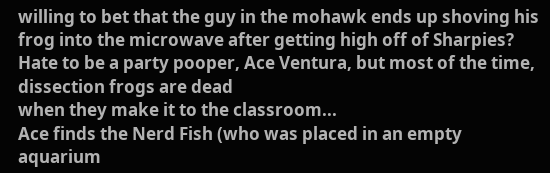willing to bet that the guy in the mohawk ends up shoving his frog into the microwave after getting high off of Sharpies?
Hate to be a party pooper, Ace Ventura, but most of the time, dissection frogs are dead
when they make it to the classroom...
Ace finds the Nerd Fish (who was placed in an empty aquarium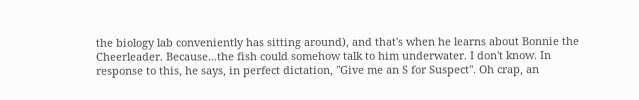the biology lab conveniently has sitting around), and that's when he learns about Bonnie the Cheerleader. Because...the fish could somehow talk to him underwater. I don't know. In response to this, he says, in perfect dictation, "Give me an S for Suspect". Oh crap, an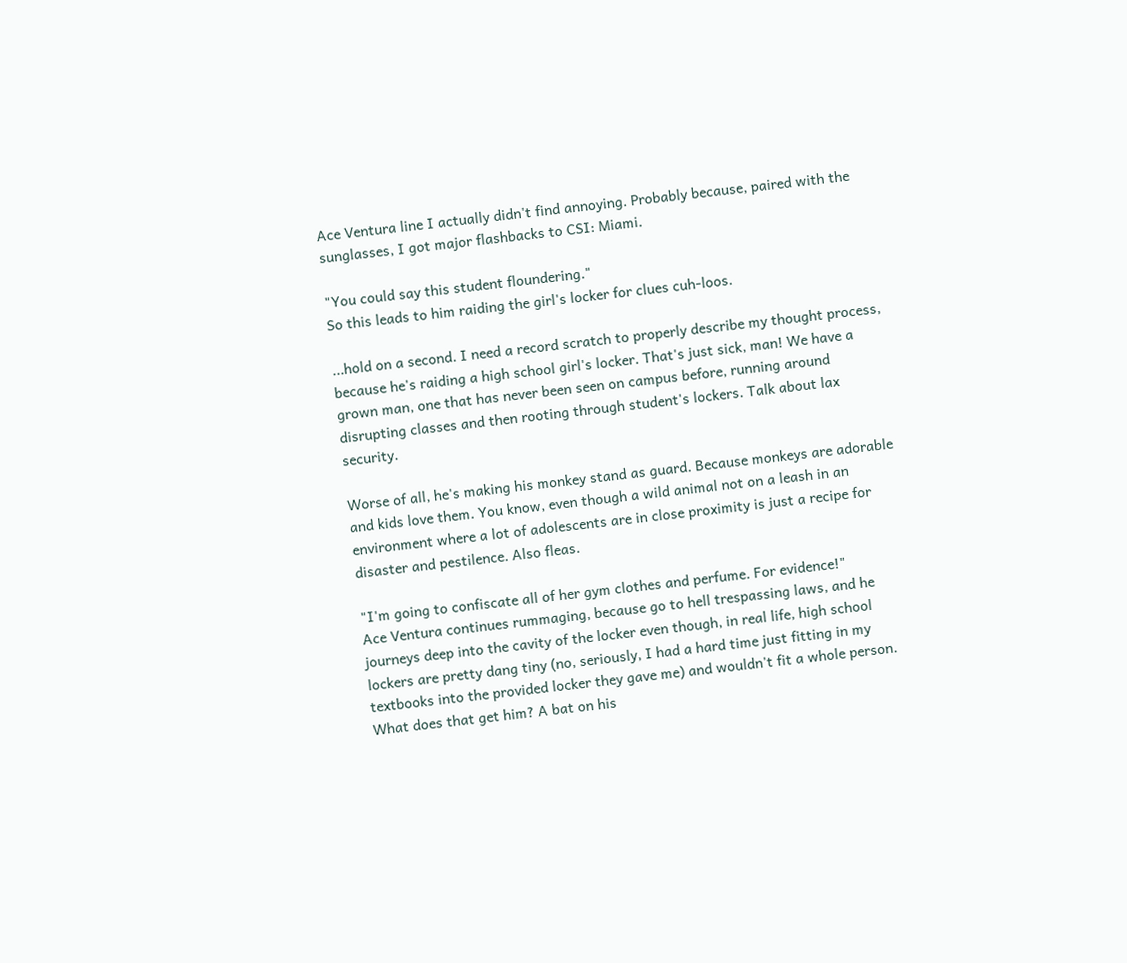Ace Ventura line I actually didn't find annoying. Probably because, paired with the sunglasses, I got major flashbacks to CSI: Miami.

"You could say this student floundering."
So this leads to him raiding the girl's locker for clues cuh-loos.

...hold on a second. I need a record scratch to properly describe my thought process, because he's raiding a high school girl's locker. That's just sick, man! We have a grown man, one that has never been seen on campus before, running around disrupting classes and then rooting through student's lockers. Talk about lax security.

Worse of all, he's making his monkey stand as guard. Because monkeys are adorable and kids love them. You know, even though a wild animal not on a leash in an environment where a lot of adolescents are in close proximity is just a recipe for disaster and pestilence. Also fleas.

"I'm going to confiscate all of her gym clothes and perfume. For evidence!"
Ace Ventura continues rummaging, because go to hell trespassing laws, and he journeys deep into the cavity of the locker even though, in real life, high school lockers are pretty dang tiny (no, seriously, I had a hard time just fitting in my textbooks into the provided locker they gave me) and wouldn't fit a whole person. What does that get him? A bat on his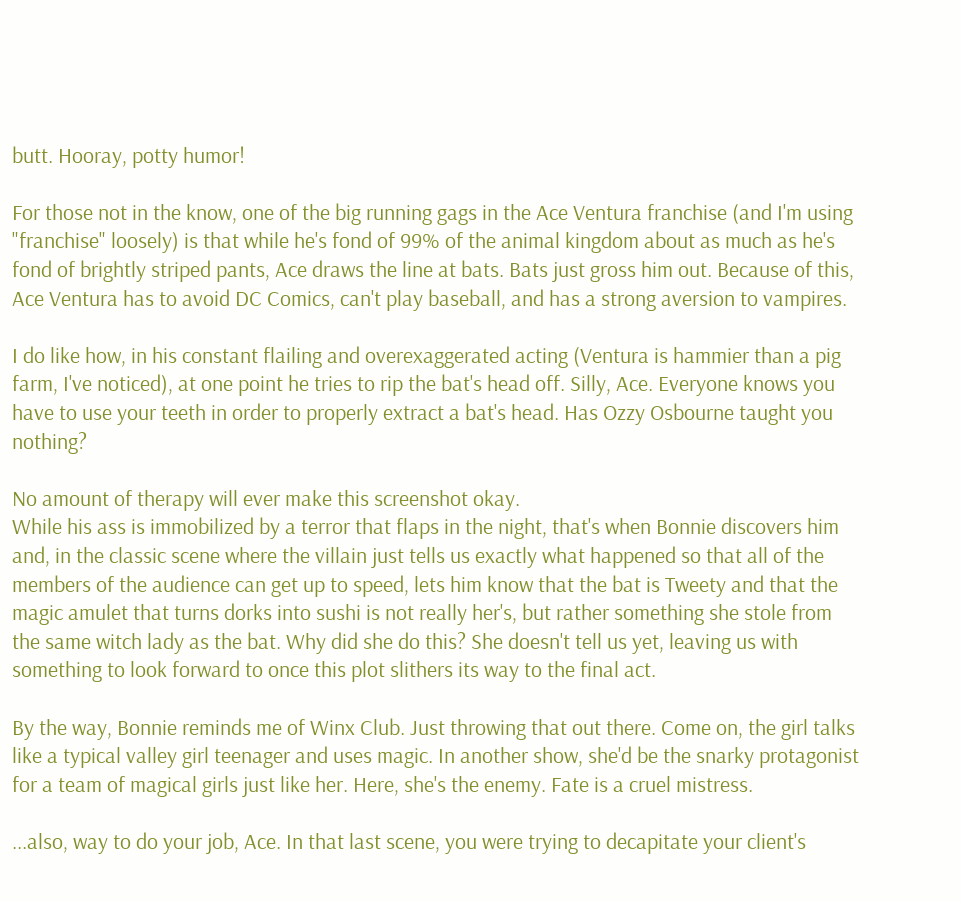butt. Hooray, potty humor!

For those not in the know, one of the big running gags in the Ace Ventura franchise (and I'm using "franchise" loosely) is that while he's fond of 99% of the animal kingdom about as much as he's fond of brightly striped pants, Ace draws the line at bats. Bats just gross him out. Because of this, Ace Ventura has to avoid DC Comics, can't play baseball, and has a strong aversion to vampires.

I do like how, in his constant flailing and overexaggerated acting (Ventura is hammier than a pig farm, I've noticed), at one point he tries to rip the bat's head off. Silly, Ace. Everyone knows you have to use your teeth in order to properly extract a bat's head. Has Ozzy Osbourne taught you nothing?

No amount of therapy will ever make this screenshot okay.
While his ass is immobilized by a terror that flaps in the night, that's when Bonnie discovers him and, in the classic scene where the villain just tells us exactly what happened so that all of the members of the audience can get up to speed, lets him know that the bat is Tweety and that the magic amulet that turns dorks into sushi is not really her's, but rather something she stole from the same witch lady as the bat. Why did she do this? She doesn't tell us yet, leaving us with something to look forward to once this plot slithers its way to the final act.

By the way, Bonnie reminds me of Winx Club. Just throwing that out there. Come on, the girl talks like a typical valley girl teenager and uses magic. In another show, she'd be the snarky protagonist for a team of magical girls just like her. Here, she's the enemy. Fate is a cruel mistress.

...also, way to do your job, Ace. In that last scene, you were trying to decapitate your client's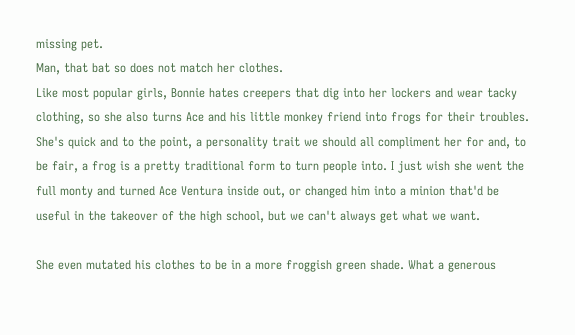missing pet.
Man, that bat so does not match her clothes.
Like most popular girls, Bonnie hates creepers that dig into her lockers and wear tacky clothing, so she also turns Ace and his little monkey friend into frogs for their troubles. She's quick and to the point, a personality trait we should all compliment her for and, to be fair, a frog is a pretty traditional form to turn people into. I just wish she went the full monty and turned Ace Ventura inside out, or changed him into a minion that'd be useful in the takeover of the high school, but we can't always get what we want.

She even mutated his clothes to be in a more froggish green shade. What a generous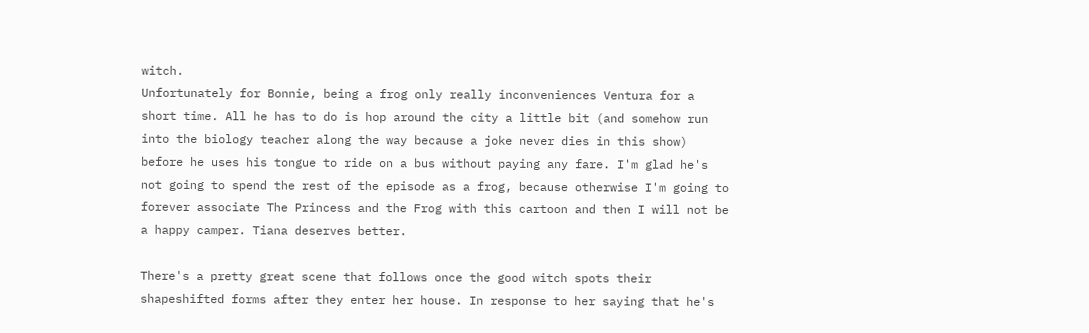witch.
Unfortunately for Bonnie, being a frog only really inconveniences Ventura for a short time. All he has to do is hop around the city a little bit (and somehow run into the biology teacher along the way because a joke never dies in this show) before he uses his tongue to ride on a bus without paying any fare. I'm glad he's not going to spend the rest of the episode as a frog, because otherwise I'm going to forever associate The Princess and the Frog with this cartoon and then I will not be a happy camper. Tiana deserves better.

There's a pretty great scene that follows once the good witch spots their shapeshifted forms after they enter her house. In response to her saying that he's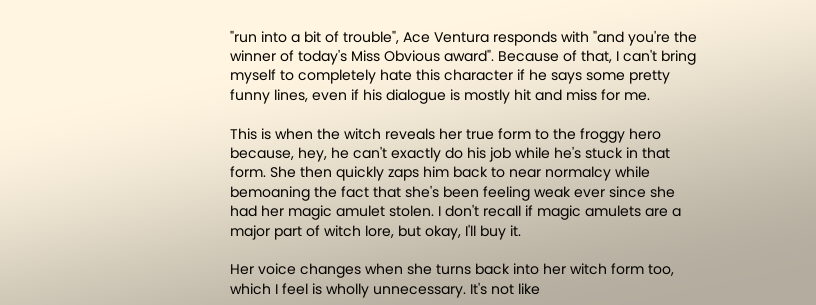"run into a bit of trouble", Ace Ventura responds with "and you're the winner of today's Miss Obvious award". Because of that, I can't bring myself to completely hate this character if he says some pretty funny lines, even if his dialogue is mostly hit and miss for me.

This is when the witch reveals her true form to the froggy hero because, hey, he can't exactly do his job while he's stuck in that form. She then quickly zaps him back to near normalcy while bemoaning the fact that she's been feeling weak ever since she had her magic amulet stolen. I don't recall if magic amulets are a major part of witch lore, but okay, I'll buy it.

Her voice changes when she turns back into her witch form too, which I feel is wholly unnecessary. It's not like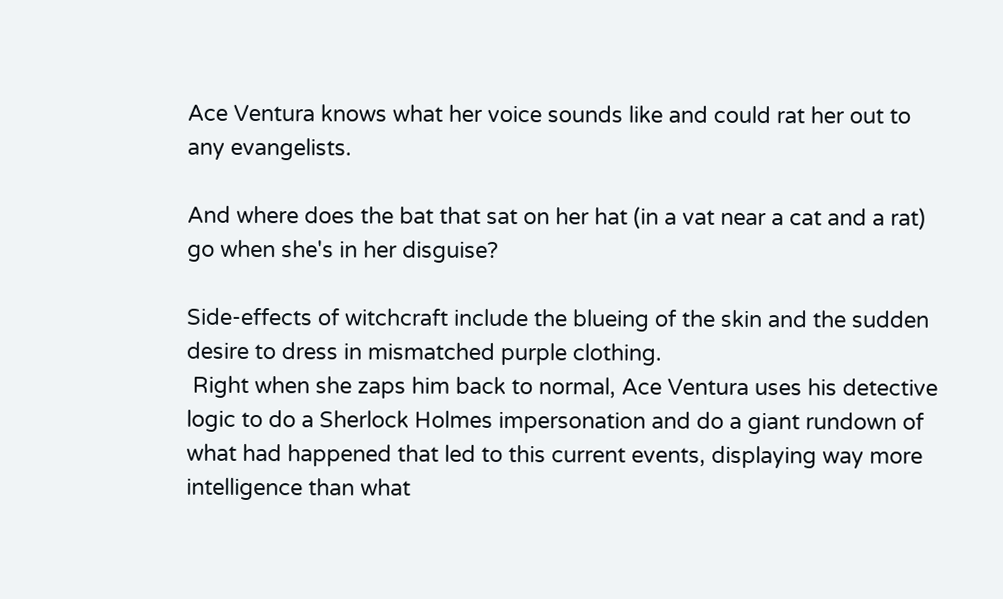Ace Ventura knows what her voice sounds like and could rat her out to any evangelists.

And where does the bat that sat on her hat (in a vat near a cat and a rat) go when she's in her disguise?

Side-effects of witchcraft include the blueing of the skin and the sudden
desire to dress in mismatched purple clothing.
 Right when she zaps him back to normal, Ace Ventura uses his detective logic to do a Sherlock Holmes impersonation and do a giant rundown of what had happened that led to this current events, displaying way more intelligence than what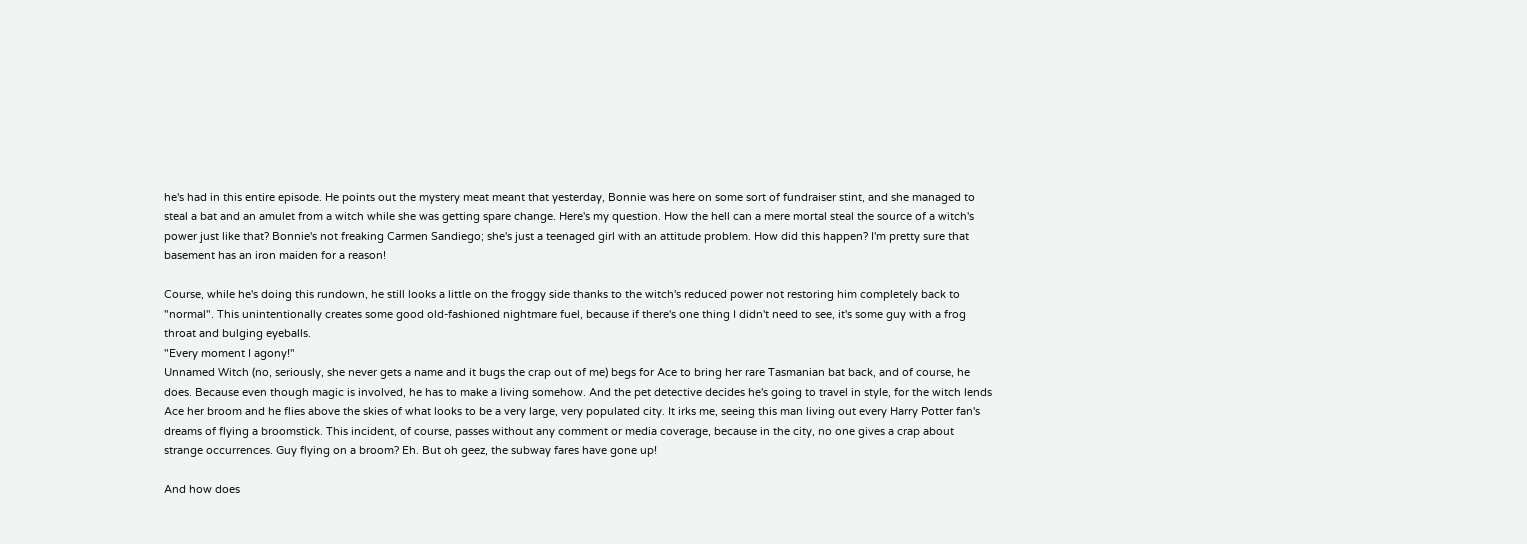he's had in this entire episode. He points out the mystery meat meant that yesterday, Bonnie was here on some sort of fundraiser stint, and she managed to steal a bat and an amulet from a witch while she was getting spare change. Here's my question. How the hell can a mere mortal steal the source of a witch's power just like that? Bonnie's not freaking Carmen Sandiego; she's just a teenaged girl with an attitude problem. How did this happen? I'm pretty sure that basement has an iron maiden for a reason!

Course, while he's doing this rundown, he still looks a little on the froggy side thanks to the witch's reduced power not restoring him completely back to "normal". This unintentionally creates some good old-fashioned nightmare fuel, because if there's one thing I didn't need to see, it's some guy with a frog throat and bulging eyeballs.
"Every moment I agony!"
Unnamed Witch (no, seriously, she never gets a name and it bugs the crap out of me) begs for Ace to bring her rare Tasmanian bat back, and of course, he does. Because even though magic is involved, he has to make a living somehow. And the pet detective decides he's going to travel in style, for the witch lends Ace her broom and he flies above the skies of what looks to be a very large, very populated city. It irks me, seeing this man living out every Harry Potter fan's dreams of flying a broomstick. This incident, of course, passes without any comment or media coverage, because in the city, no one gives a crap about strange occurrences. Guy flying on a broom? Eh. But oh geez, the subway fares have gone up!

And how does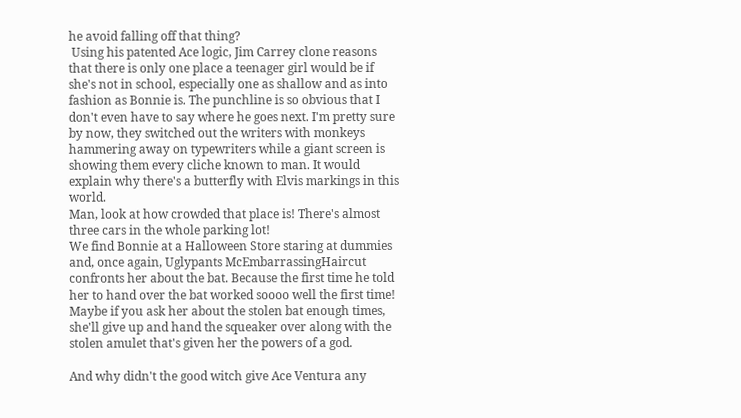he avoid falling off that thing?
 Using his patented Ace logic, Jim Carrey clone reasons that there is only one place a teenager girl would be if she's not in school, especially one as shallow and as into fashion as Bonnie is. The punchline is so obvious that I don't even have to say where he goes next. I'm pretty sure by now, they switched out the writers with monkeys hammering away on typewriters while a giant screen is showing them every cliche known to man. It would explain why there's a butterfly with Elvis markings in this world.
Man, look at how crowded that place is! There's almost three cars in the whole parking lot!
We find Bonnie at a Halloween Store staring at dummies and, once again, Uglypants McEmbarrassingHaircut confronts her about the bat. Because the first time he told her to hand over the bat worked soooo well the first time! Maybe if you ask her about the stolen bat enough times, she'll give up and hand the squeaker over along with the stolen amulet that's given her the powers of a god.

And why didn't the good witch give Ace Ventura any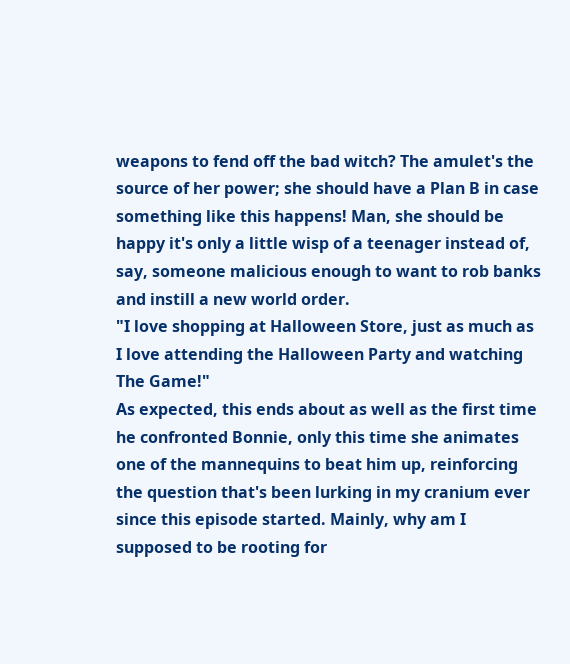weapons to fend off the bad witch? The amulet's the source of her power; she should have a Plan B in case something like this happens! Man, she should be happy it's only a little wisp of a teenager instead of, say, someone malicious enough to want to rob banks and instill a new world order.
"I love shopping at Halloween Store, just as much as I love attending the Halloween Party and watching The Game!"
As expected, this ends about as well as the first time he confronted Bonnie, only this time she animates one of the mannequins to beat him up, reinforcing the question that's been lurking in my cranium ever since this episode started. Mainly, why am I supposed to be rooting for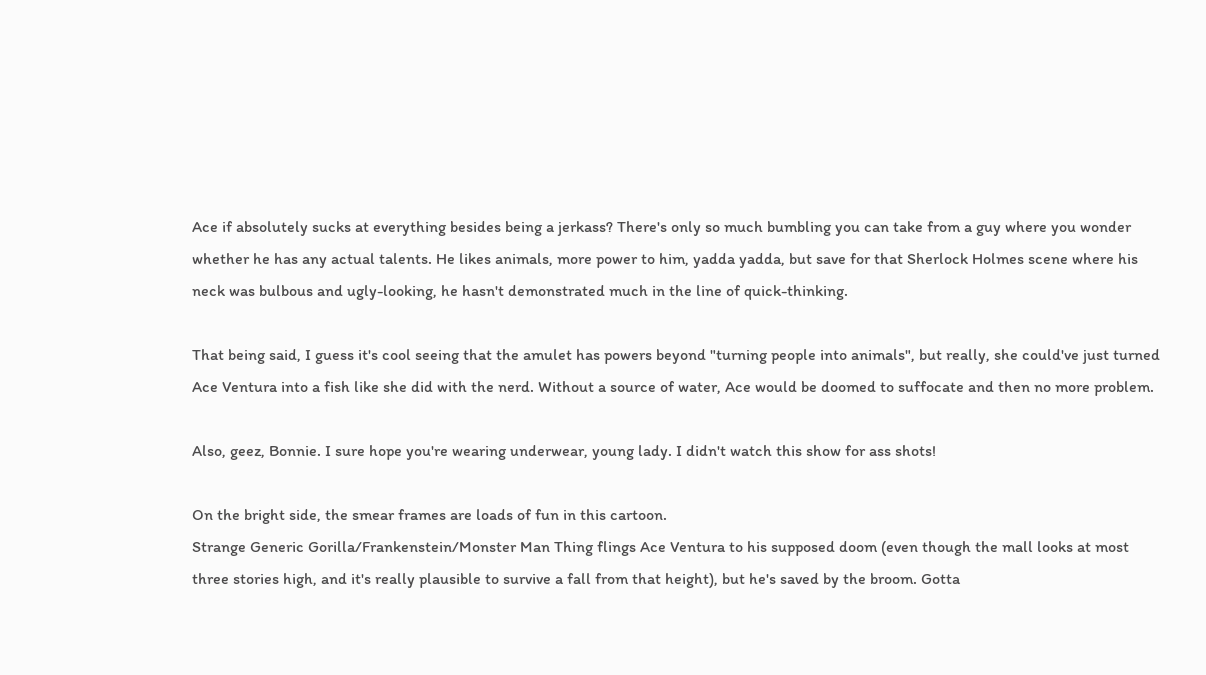Ace if absolutely sucks at everything besides being a jerkass? There's only so much bumbling you can take from a guy where you wonder whether he has any actual talents. He likes animals, more power to him, yadda yadda, but save for that Sherlock Holmes scene where his neck was bulbous and ugly-looking, he hasn't demonstrated much in the line of quick-thinking.

That being said, I guess it's cool seeing that the amulet has powers beyond "turning people into animals", but really, she could've just turned Ace Ventura into a fish like she did with the nerd. Without a source of water, Ace would be doomed to suffocate and then no more problem.

Also, geez, Bonnie. I sure hope you're wearing underwear, young lady. I didn't watch this show for ass shots!

On the bright side, the smear frames are loads of fun in this cartoon.
Strange Generic Gorilla/Frankenstein/Monster Man Thing flings Ace Ventura to his supposed doom (even though the mall looks at most three stories high, and it's really plausible to survive a fall from that height), but he's saved by the broom. Gotta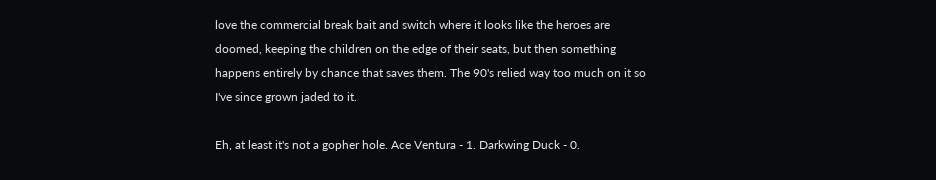love the commercial break bait and switch where it looks like the heroes are doomed, keeping the children on the edge of their seats, but then something happens entirely by chance that saves them. The 90's relied way too much on it so I've since grown jaded to it.

Eh, at least it's not a gopher hole. Ace Ventura - 1. Darkwing Duck - 0.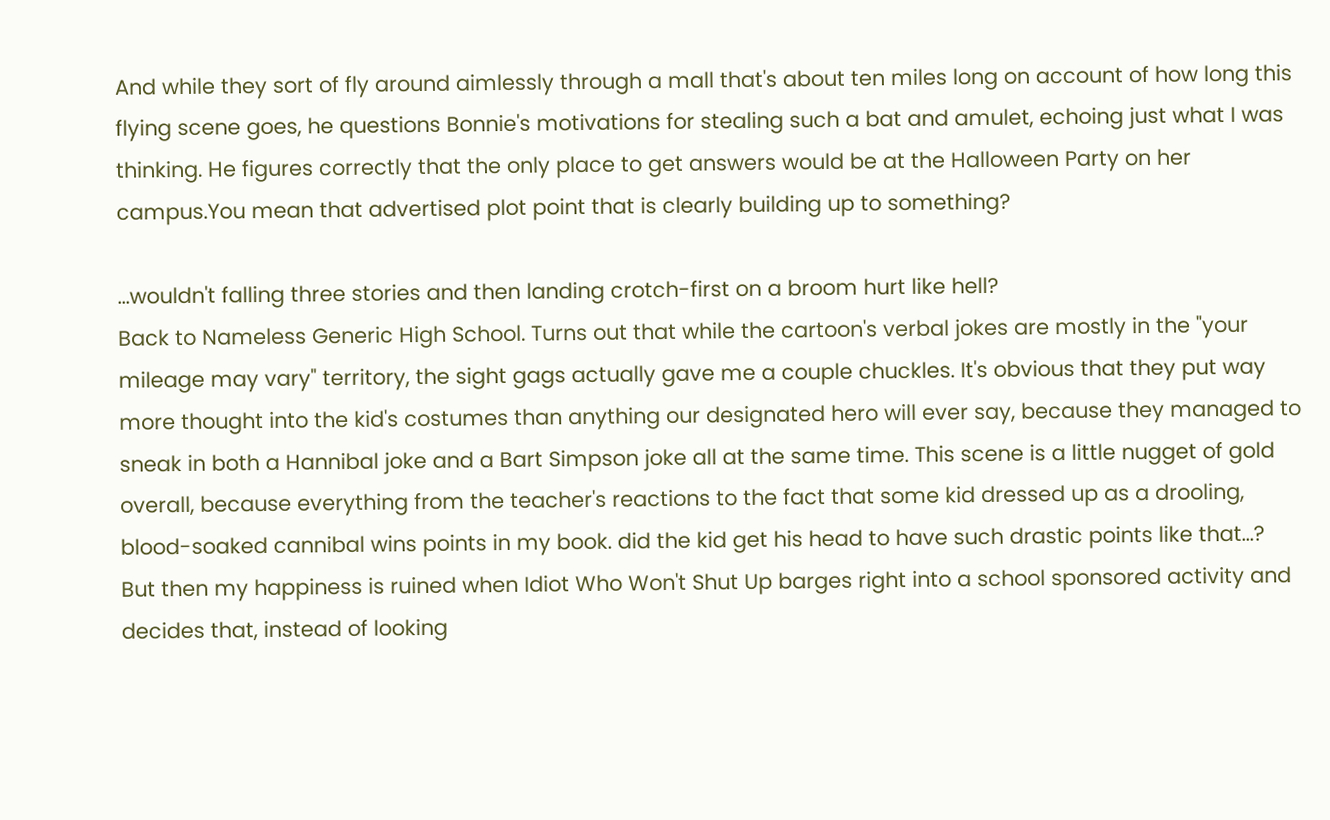And while they sort of fly around aimlessly through a mall that's about ten miles long on account of how long this flying scene goes, he questions Bonnie's motivations for stealing such a bat and amulet, echoing just what I was thinking. He figures correctly that the only place to get answers would be at the Halloween Party on her campus.You mean that advertised plot point that is clearly building up to something?

...wouldn't falling three stories and then landing crotch-first on a broom hurt like hell?
Back to Nameless Generic High School. Turns out that while the cartoon's verbal jokes are mostly in the "your mileage may vary" territory, the sight gags actually gave me a couple chuckles. It's obvious that they put way more thought into the kid's costumes than anything our designated hero will ever say, because they managed to sneak in both a Hannibal joke and a Bart Simpson joke all at the same time. This scene is a little nugget of gold overall, because everything from the teacher's reactions to the fact that some kid dressed up as a drooling, blood-soaked cannibal wins points in my book. did the kid get his head to have such drastic points like that...?
But then my happiness is ruined when Idiot Who Won't Shut Up barges right into a school sponsored activity and decides that, instead of looking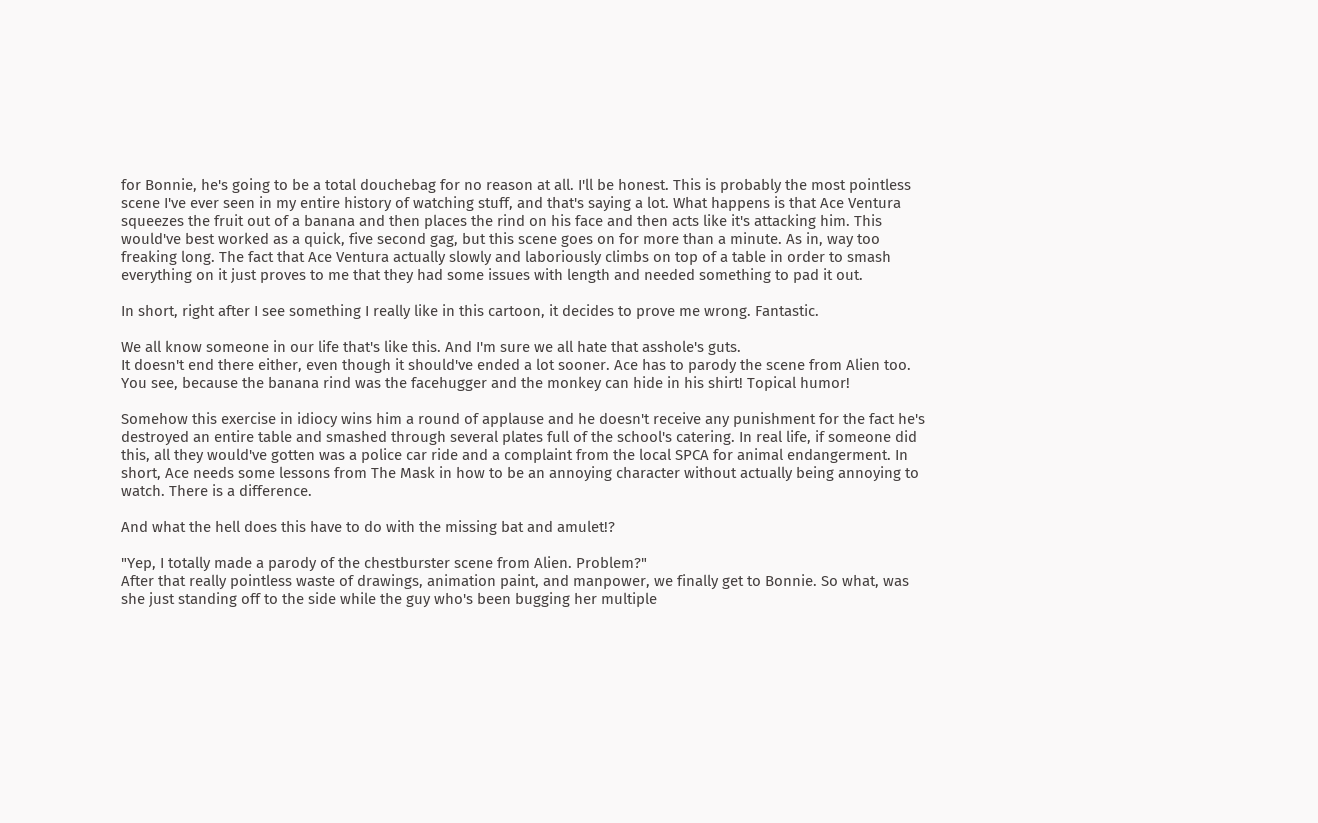for Bonnie, he's going to be a total douchebag for no reason at all. I'll be honest. This is probably the most pointless scene I've ever seen in my entire history of watching stuff, and that's saying a lot. What happens is that Ace Ventura squeezes the fruit out of a banana and then places the rind on his face and then acts like it's attacking him. This would've best worked as a quick, five second gag, but this scene goes on for more than a minute. As in, way too freaking long. The fact that Ace Ventura actually slowly and laboriously climbs on top of a table in order to smash everything on it just proves to me that they had some issues with length and needed something to pad it out.

In short, right after I see something I really like in this cartoon, it decides to prove me wrong. Fantastic.

We all know someone in our life that's like this. And I'm sure we all hate that asshole's guts.
It doesn't end there either, even though it should've ended a lot sooner. Ace has to parody the scene from Alien too. You see, because the banana rind was the facehugger and the monkey can hide in his shirt! Topical humor!

Somehow this exercise in idiocy wins him a round of applause and he doesn't receive any punishment for the fact he's destroyed an entire table and smashed through several plates full of the school's catering. In real life, if someone did this, all they would've gotten was a police car ride and a complaint from the local SPCA for animal endangerment. In short, Ace needs some lessons from The Mask in how to be an annoying character without actually being annoying to watch. There is a difference.

And what the hell does this have to do with the missing bat and amulet!?

"Yep, I totally made a parody of the chestburster scene from Alien. Problem?"
After that really pointless waste of drawings, animation paint, and manpower, we finally get to Bonnie. So what, was she just standing off to the side while the guy who's been bugging her multiple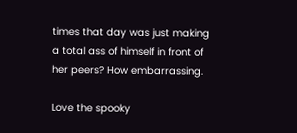times that day was just making a total ass of himself in front of her peers? How embarrassing.

Love the spooky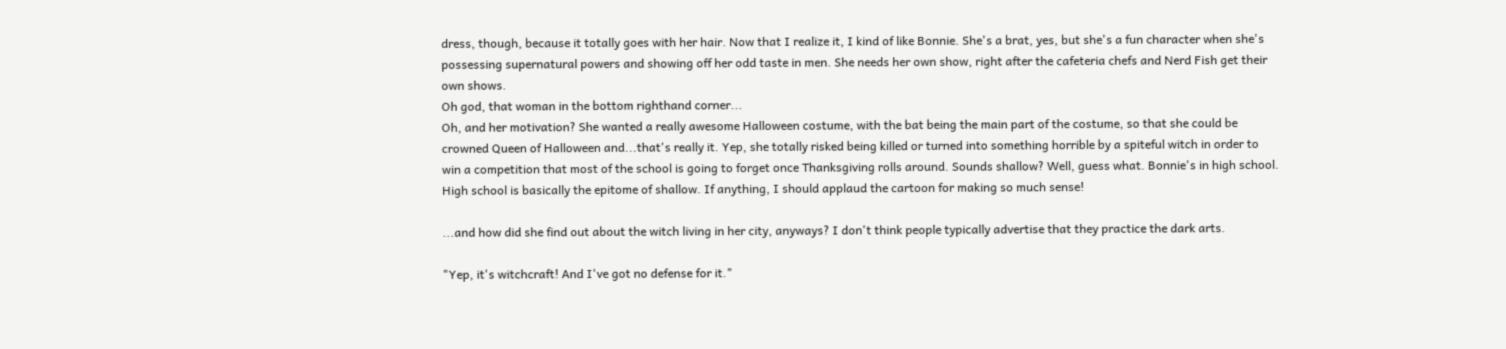dress, though, because it totally goes with her hair. Now that I realize it, I kind of like Bonnie. She's a brat, yes, but she's a fun character when she's possessing supernatural powers and showing off her odd taste in men. She needs her own show, right after the cafeteria chefs and Nerd Fish get their own shows.
Oh god, that woman in the bottom righthand corner...
Oh, and her motivation? She wanted a really awesome Halloween costume, with the bat being the main part of the costume, so that she could be crowned Queen of Halloween and...that's really it. Yep, she totally risked being killed or turned into something horrible by a spiteful witch in order to win a competition that most of the school is going to forget once Thanksgiving rolls around. Sounds shallow? Well, guess what. Bonnie's in high school. High school is basically the epitome of shallow. If anything, I should applaud the cartoon for making so much sense!

...and how did she find out about the witch living in her city, anyways? I don't think people typically advertise that they practice the dark arts.

"Yep, it's witchcraft! And I've got no defense for it."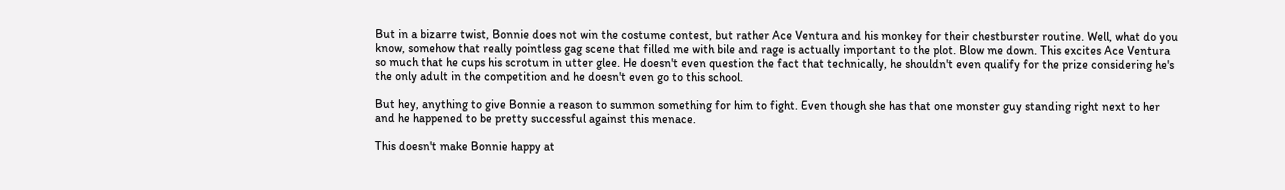But in a bizarre twist, Bonnie does not win the costume contest, but rather Ace Ventura and his monkey for their chestburster routine. Well, what do you know, somehow that really pointless gag scene that filled me with bile and rage is actually important to the plot. Blow me down. This excites Ace Ventura so much that he cups his scrotum in utter glee. He doesn't even question the fact that technically, he shouldn't even qualify for the prize considering he's the only adult in the competition and he doesn't even go to this school.

But hey, anything to give Bonnie a reason to summon something for him to fight. Even though she has that one monster guy standing right next to her and he happened to be pretty successful against this menace.

This doesn't make Bonnie happy at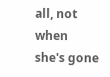all, not when she's gone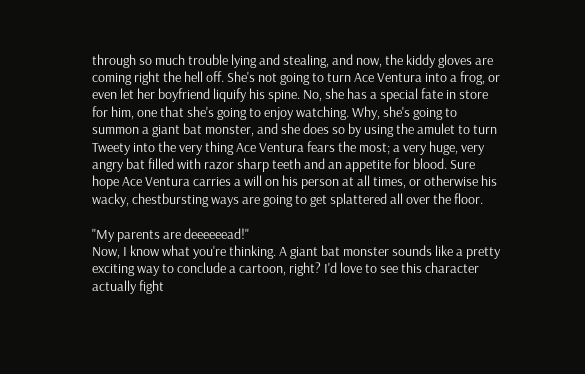through so much trouble lying and stealing, and now, the kiddy gloves are coming right the hell off. She's not going to turn Ace Ventura into a frog, or even let her boyfriend liquify his spine. No, she has a special fate in store for him, one that she's going to enjoy watching. Why, she's going to summon a giant bat monster, and she does so by using the amulet to turn Tweety into the very thing Ace Ventura fears the most; a very huge, very angry bat filled with razor sharp teeth and an appetite for blood. Sure hope Ace Ventura carries a will on his person at all times, or otherwise his wacky, chestbursting ways are going to get splattered all over the floor.

"My parents are deeeeeead!"
Now, I know what you're thinking. A giant bat monster sounds like a pretty exciting way to conclude a cartoon, right? I'd love to see this character actually fight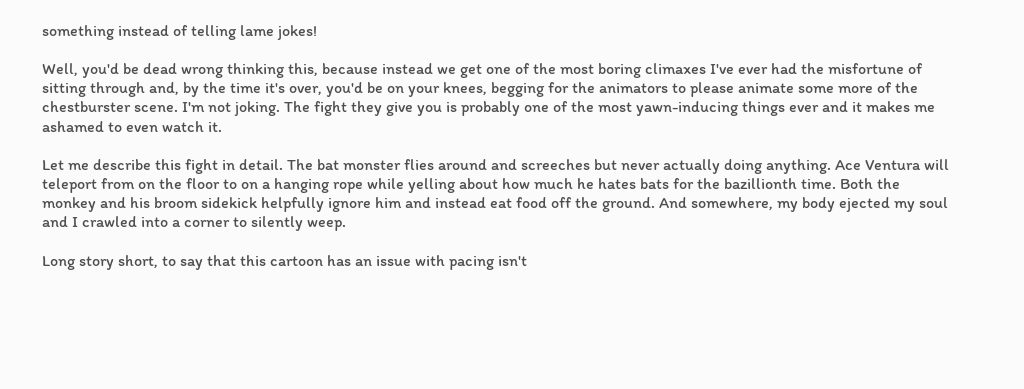something instead of telling lame jokes!

Well, you'd be dead wrong thinking this, because instead we get one of the most boring climaxes I've ever had the misfortune of sitting through and, by the time it's over, you'd be on your knees, begging for the animators to please animate some more of the chestburster scene. I'm not joking. The fight they give you is probably one of the most yawn-inducing things ever and it makes me ashamed to even watch it.

Let me describe this fight in detail. The bat monster flies around and screeches but never actually doing anything. Ace Ventura will teleport from on the floor to on a hanging rope while yelling about how much he hates bats for the bazillionth time. Both the monkey and his broom sidekick helpfully ignore him and instead eat food off the ground. And somewhere, my body ejected my soul and I crawled into a corner to silently weep.

Long story short, to say that this cartoon has an issue with pacing isn't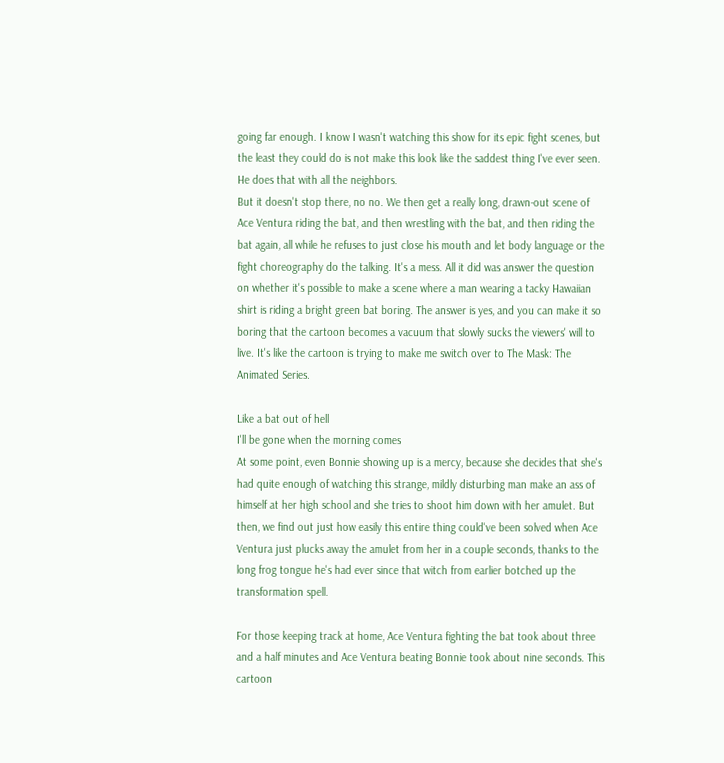going far enough. I know I wasn't watching this show for its epic fight scenes, but the least they could do is not make this look like the saddest thing I've ever seen.
He does that with all the neighbors.
But it doesn't stop there, no no. We then get a really long, drawn-out scene of Ace Ventura riding the bat, and then wrestling with the bat, and then riding the bat again, all while he refuses to just close his mouth and let body language or the fight choreography do the talking. It's a mess. All it did was answer the question on whether it's possible to make a scene where a man wearing a tacky Hawaiian shirt is riding a bright green bat boring. The answer is yes, and you can make it so boring that the cartoon becomes a vacuum that slowly sucks the viewers' will to live. It's like the cartoon is trying to make me switch over to The Mask: The Animated Series.

Like a bat out of hell
I'll be gone when the morning comes
At some point, even Bonnie showing up is a mercy, because she decides that she's had quite enough of watching this strange, mildly disturbing man make an ass of himself at her high school and she tries to shoot him down with her amulet. But then, we find out just how easily this entire thing could've been solved when Ace Ventura just plucks away the amulet from her in a couple seconds, thanks to the long frog tongue he's had ever since that witch from earlier botched up the transformation spell.

For those keeping track at home, Ace Ventura fighting the bat took about three and a half minutes and Ace Ventura beating Bonnie took about nine seconds. This cartoon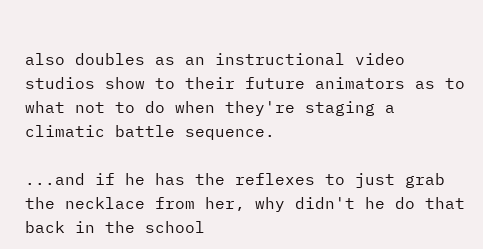also doubles as an instructional video studios show to their future animators as to what not to do when they're staging a climatic battle sequence.

...and if he has the reflexes to just grab the necklace from her, why didn't he do that back in the school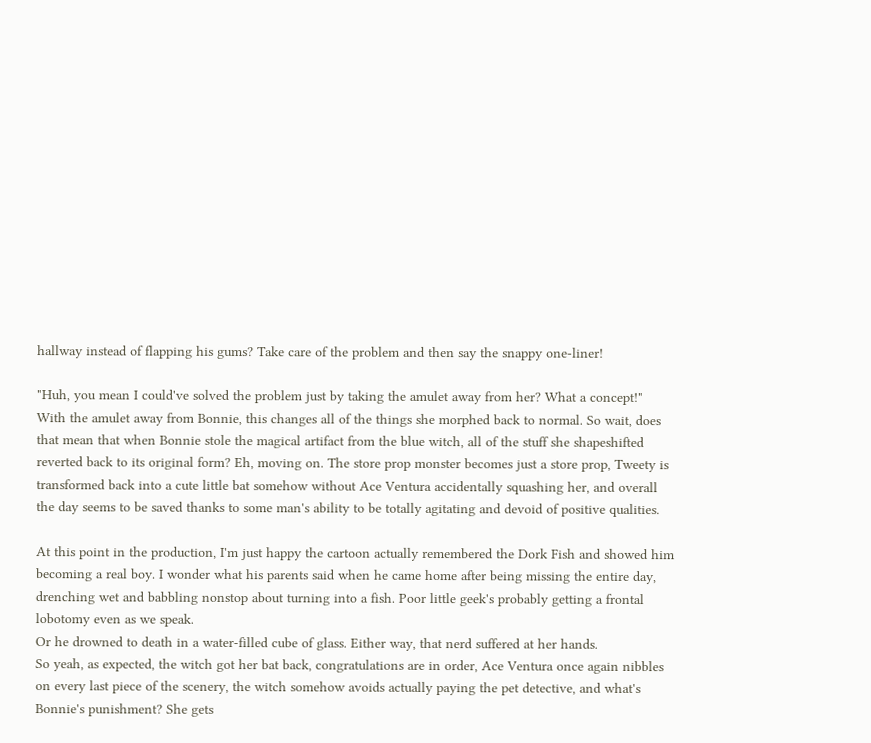hallway instead of flapping his gums? Take care of the problem and then say the snappy one-liner!

"Huh, you mean I could've solved the problem just by taking the amulet away from her? What a concept!"
With the amulet away from Bonnie, this changes all of the things she morphed back to normal. So wait, does that mean that when Bonnie stole the magical artifact from the blue witch, all of the stuff she shapeshifted reverted back to its original form? Eh, moving on. The store prop monster becomes just a store prop, Tweety is transformed back into a cute little bat somehow without Ace Ventura accidentally squashing her, and overall the day seems to be saved thanks to some man's ability to be totally agitating and devoid of positive qualities.

At this point in the production, I'm just happy the cartoon actually remembered the Dork Fish and showed him becoming a real boy. I wonder what his parents said when he came home after being missing the entire day, drenching wet and babbling nonstop about turning into a fish. Poor little geek's probably getting a frontal lobotomy even as we speak.
Or he drowned to death in a water-filled cube of glass. Either way, that nerd suffered at her hands.
So yeah, as expected, the witch got her bat back, congratulations are in order, Ace Ventura once again nibbles on every last piece of the scenery, the witch somehow avoids actually paying the pet detective, and what's Bonnie's punishment? She gets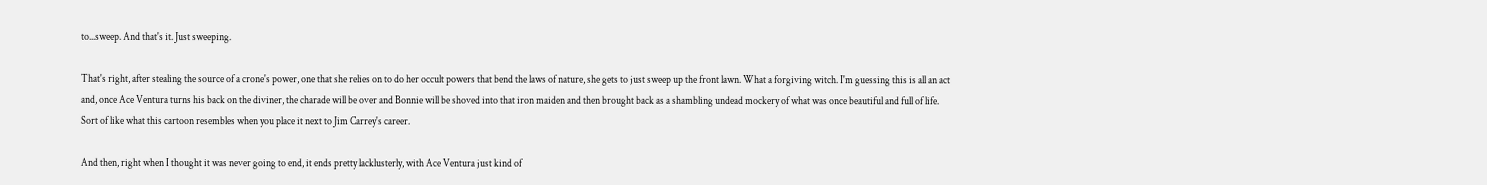to...sweep. And that's it. Just sweeping.

That's right, after stealing the source of a crone's power, one that she relies on to do her occult powers that bend the laws of nature, she gets to just sweep up the front lawn. What a forgiving witch. I'm guessing this is all an act and, once Ace Ventura turns his back on the diviner, the charade will be over and Bonnie will be shoved into that iron maiden and then brought back as a shambling undead mockery of what was once beautiful and full of life. Sort of like what this cartoon resembles when you place it next to Jim Carrey's career.

And then, right when I thought it was never going to end, it ends pretty lacklusterly, with Ace Ventura just kind of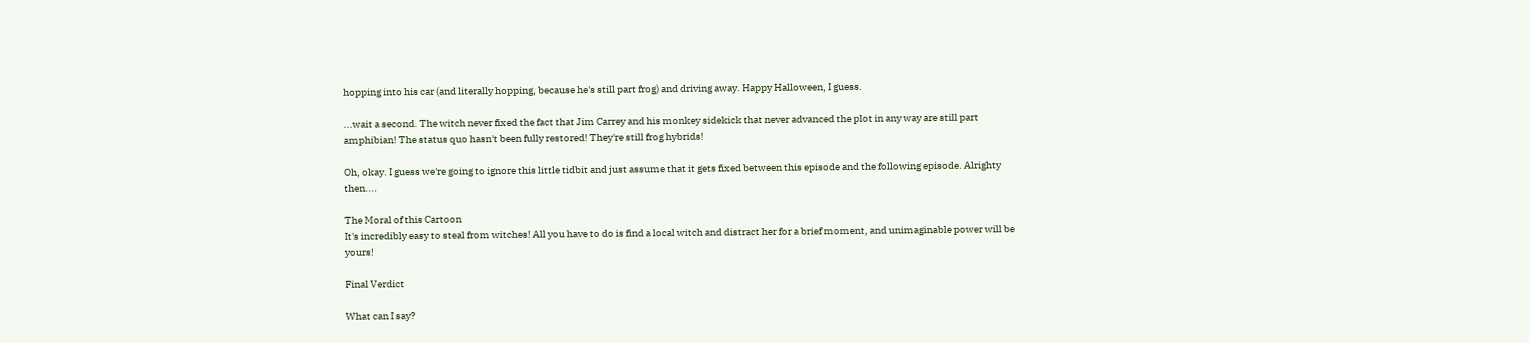hopping into his car (and literally hopping, because he's still part frog) and driving away. Happy Halloween, I guess.

...wait a second. The witch never fixed the fact that Jim Carrey and his monkey sidekick that never advanced the plot in any way are still part amphibian! The status quo hasn't been fully restored! They're still frog hybrids!

Oh, okay. I guess we're going to ignore this little tidbit and just assume that it gets fixed between this episode and the following episode. Alrighty then....

The Moral of this Cartoon
It's incredibly easy to steal from witches! All you have to do is find a local witch and distract her for a brief moment, and unimaginable power will be yours!

Final Verdict

What can I say?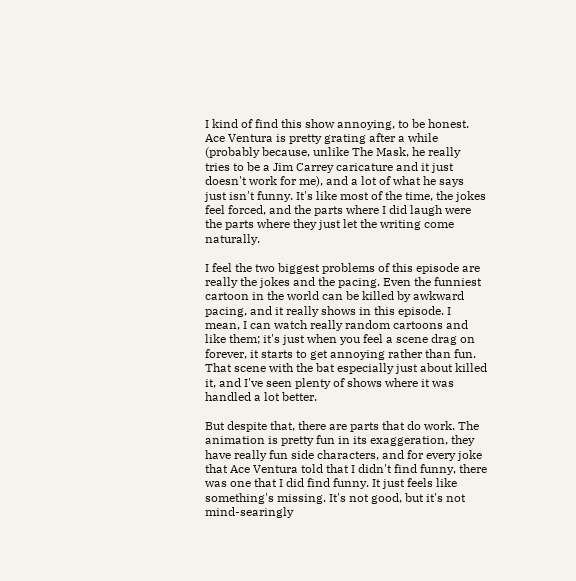I kind of find this show annoying, to be honest. Ace Ventura is pretty grating after a while (probably because, unlike The Mask, he really tries to be a Jim Carrey caricature and it just doesn't work for me), and a lot of what he says just isn't funny. It's like most of the time, the jokes feel forced, and the parts where I did laugh were the parts where they just let the writing come naturally.

I feel the two biggest problems of this episode are really the jokes and the pacing. Even the funniest cartoon in the world can be killed by awkward pacing, and it really shows in this episode. I mean, I can watch really random cartoons and like them; it's just when you feel a scene drag on forever, it starts to get annoying rather than fun. That scene with the bat especially just about killed it, and I've seen plenty of shows where it was handled a lot better.

But despite that, there are parts that do work. The animation is pretty fun in its exaggeration, they have really fun side characters, and for every joke that Ace Ventura told that I didn't find funny, there was one that I did find funny. It just feels like something's missing. It's not good, but it's not mind-searingly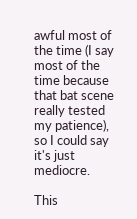awful most of the time (I say most of the time because that bat scene really tested my patience), so I could say it's just mediocre.

This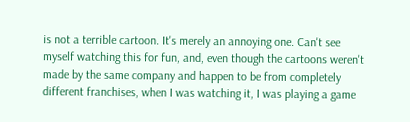is not a terrible cartoon. It's merely an annoying one. Can't see myself watching this for fun, and, even though the cartoons weren't made by the same company and happen to be from completely different franchises, when I was watching it, I was playing a game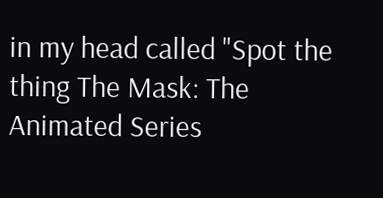in my head called "Spot the thing The Mask: The Animated Series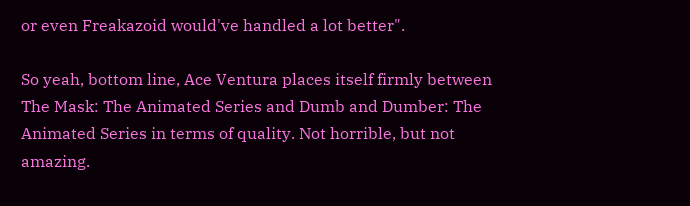or even Freakazoid would've handled a lot better".

So yeah, bottom line, Ace Ventura places itself firmly between The Mask: The Animated Series and Dumb and Dumber: The Animated Series in terms of quality. Not horrible, but not amazing.